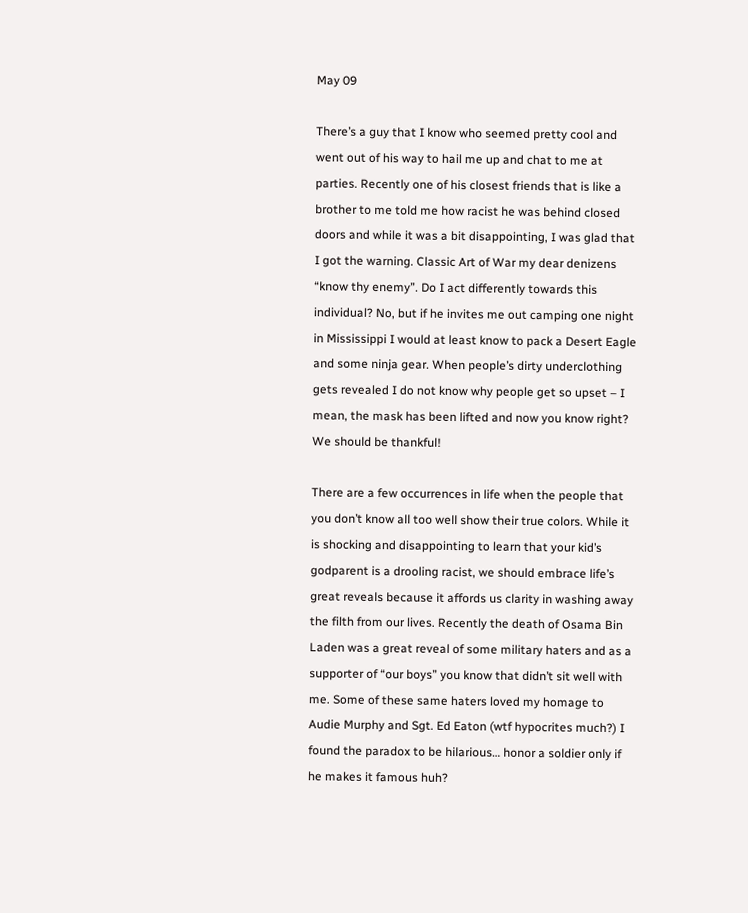May 09

There’s a guy that I know who seemed pretty cool and went out of his way to hail me up and chat to me at parties. Recently one of his closest friends that is like a brother to me told me how racist he was behind closed doors and while it was a bit disappointing, I was glad that I got the warning. Classic Art of War my dear denizens “know thy enemy”. Do I act differently towards this individual? No, but if he invites me out camping one night in Mississippi I would at least know to pack a Desert Eagle and some ninja gear. When people’s dirty underclothing gets revealed I do not know why people get so upset – I mean, the mask has been lifted and now you know right? We should be thankful!

There are a few occurrences in life when the people that you don’t know all too well show their true colors. While it is shocking and disappointing to learn that your kid’s godparent is a drooling racist, we should embrace life’s great reveals because it affords us clarity in washing away the filth from our lives. Recently the death of Osama Bin Laden was a great reveal of some military haters and as a supporter of “our boys” you know that didn’t sit well with me. Some of these same haters loved my homage to Audie Murphy and Sgt. Ed Eaton (wtf hypocrites much?) I found the paradox to be hilarious… honor a soldier only if he makes it famous huh?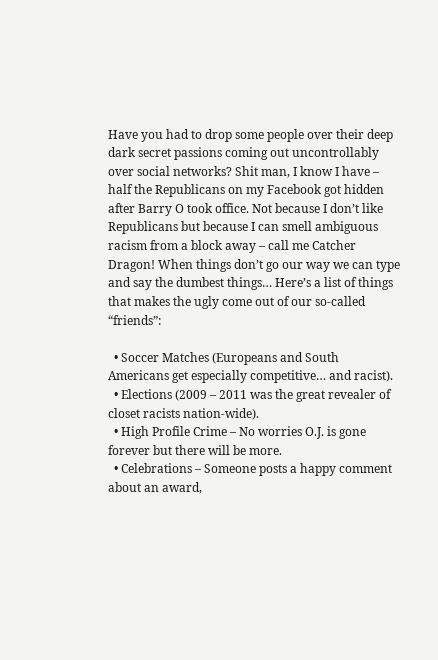Have you had to drop some people over their deep dark secret passions coming out uncontrollably over social networks? Shit man, I know I have – half the Republicans on my Facebook got hidden after Barry O took office. Not because I don’t like Republicans but because I can smell ambiguous racism from a block away – call me Catcher Dragon! When things don’t go our way we can type and say the dumbest things… Here’s a list of things that makes the ugly come out of our so-called “friends”:

  • Soccer Matches (Europeans and South Americans get especially competitive… and racist).
  • Elections (2009 – 2011 was the great revealer of closet racists nation-wide).
  • High Profile Crime – No worries O.J. is gone forever but there will be more.
  • Celebrations – Someone posts a happy comment about an award,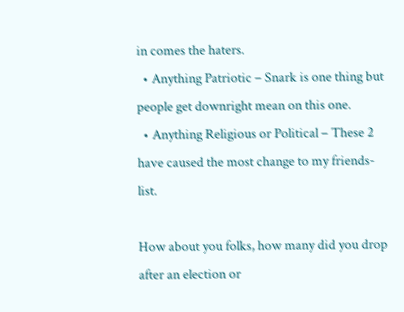in comes the haters.
  • Anything Patriotic – Snark is one thing but people get downright mean on this one.
  • Anything Religious or Political – These 2 have caused the most change to my friends-list.

How about you folks, how many did you drop after an election or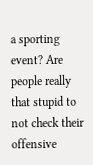a sporting event? Are people really that stupid to not check their offensive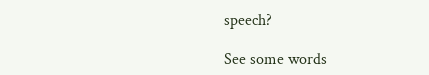speech?

See some words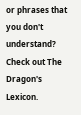or phrases that you don't understand? Check out The Dragon's Lexicon.